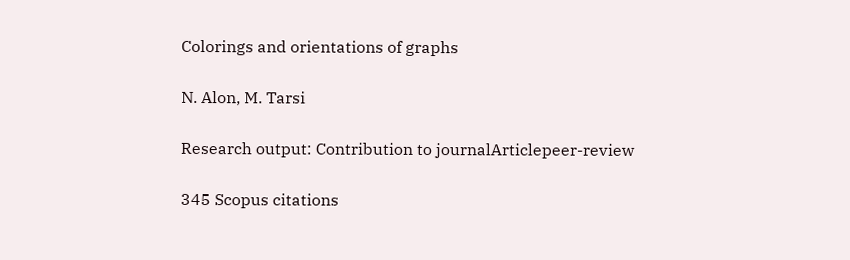Colorings and orientations of graphs

N. Alon, M. Tarsi

Research output: Contribution to journalArticlepeer-review

345 Scopus citations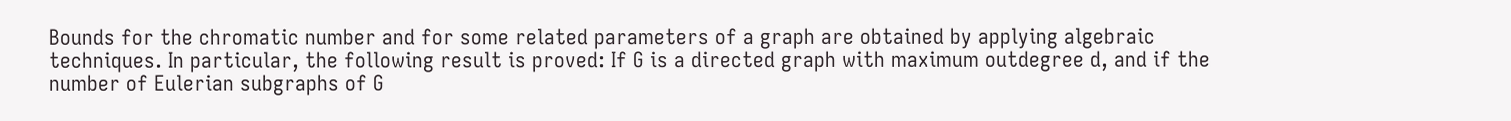Bounds for the chromatic number and for some related parameters of a graph are obtained by applying algebraic techniques. In particular, the following result is proved: If G is a directed graph with maximum outdegree d, and if the number of Eulerian subgraphs of G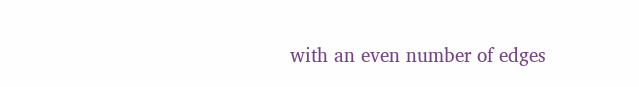with an even number of edges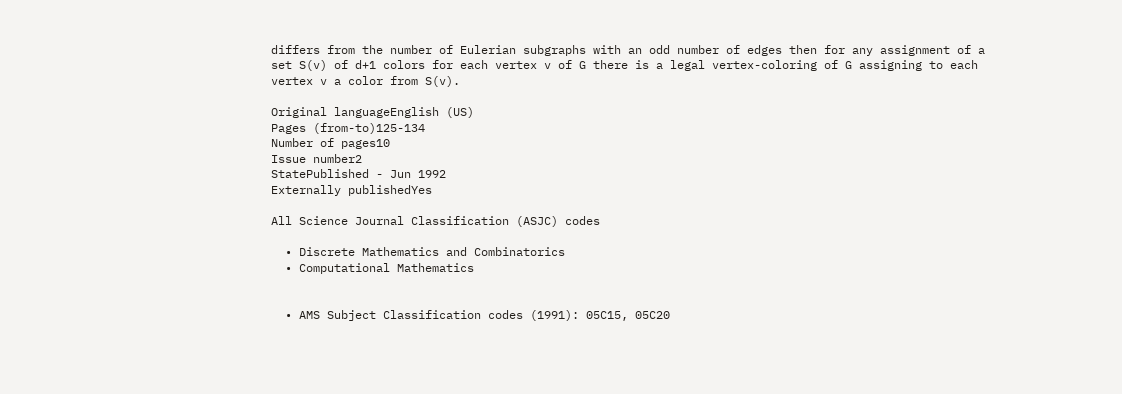differs from the number of Eulerian subgraphs with an odd number of edges then for any assignment of a set S(v) of d+1 colors for each vertex v of G there is a legal vertex-coloring of G assigning to each vertex v a color from S(v).

Original languageEnglish (US)
Pages (from-to)125-134
Number of pages10
Issue number2
StatePublished - Jun 1992
Externally publishedYes

All Science Journal Classification (ASJC) codes

  • Discrete Mathematics and Combinatorics
  • Computational Mathematics


  • AMS Subject Classification codes (1991): 05C15, 05C20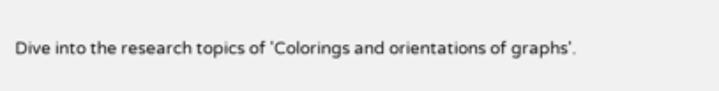Dive into the research topics of 'Colorings and orientations of graphs'.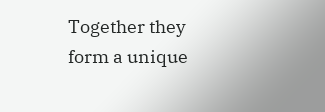Together they form a unique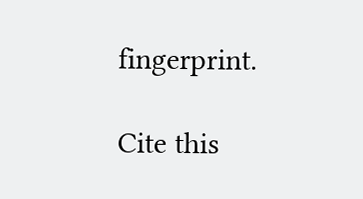fingerprint.

Cite this